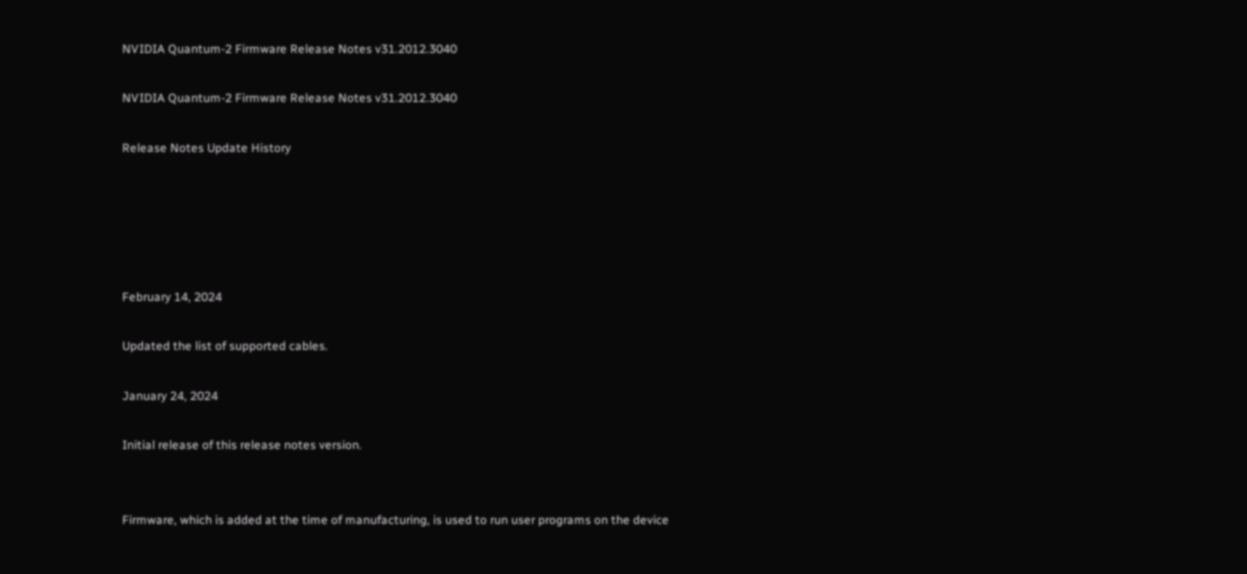NVIDIA Quantum-2 Firmware Release Notes v31.2012.3040

NVIDIA Quantum-2 Firmware Release Notes v31.2012.3040

Release Notes Update History





February 14, 2024

Updated the list of supported cables.

January 24, 2024

Initial release of this release notes version.


Firmware, which is added at the time of manufacturing, is used to run user programs on the device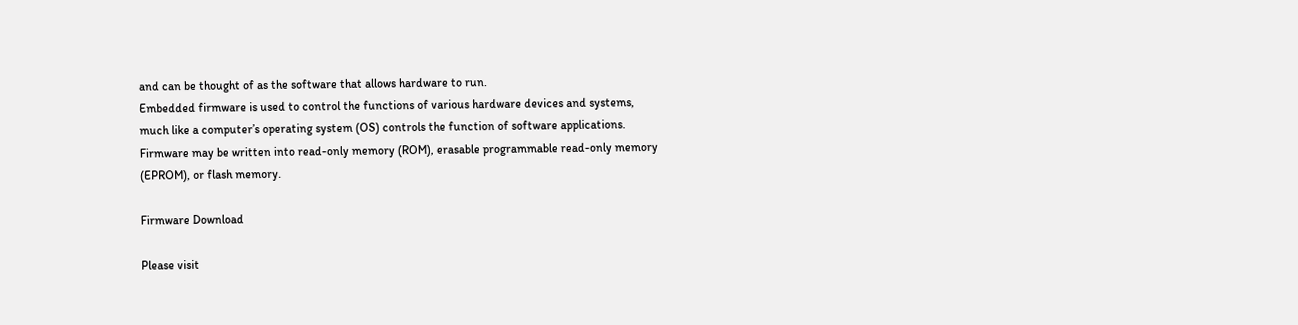and can be thought of as the software that allows hardware to run.
Embedded firmware is used to control the functions of various hardware devices and systems, much like a computer’s operating system (OS) controls the function of software applications. Firmware may be written into read-only memory (ROM), erasable programmable read-only memory (EPROM), or flash memory.

Firmware Download

Please visit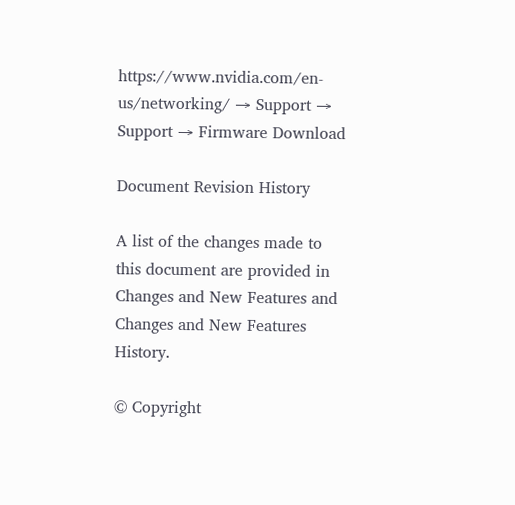https://www.nvidia.com/en-us/networking/ → Support → Support → Firmware Download

Document Revision History

A list of the changes made to this document are provided in Changes and New Features and Changes and New Features History.

© Copyright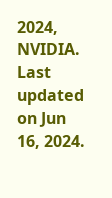2024, NVIDIA. Last updated on Jun 16, 2024.